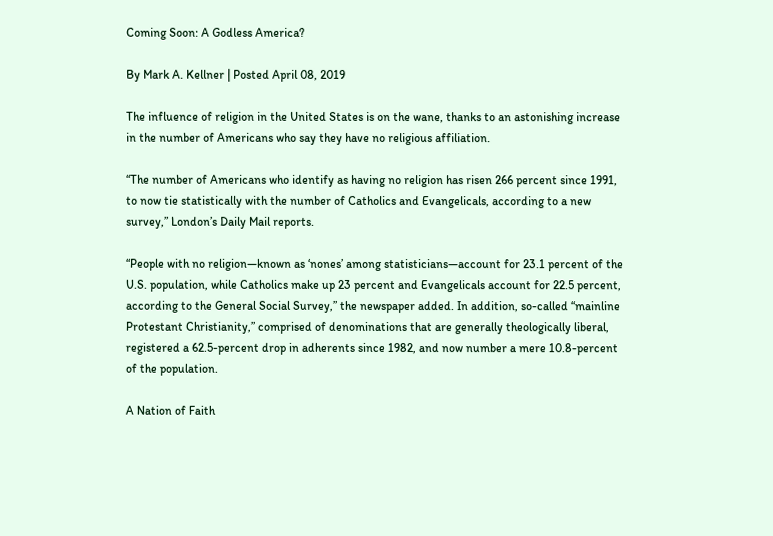Coming Soon: A Godless America?

By Mark A. Kellner | Posted April 08, 2019

The influence of religion in the United States is on the wane, thanks to an astonishing increase in the number of Americans who say they have no religious affiliation.

“The number of Americans who identify as having no religion has risen 266 percent since 1991, to now tie statistically with the number of Catholics and Evangelicals, according to a new survey,” London’s Daily Mail reports.

“People with no religion—known as ‘nones’ among statisticians—account for 23.1 percent of the U.S. population, while Catholics make up 23 percent and Evangelicals account for 22.5 percent, according to the General Social Survey,” the newspaper added. In addition, so-called “mainline Protestant Christianity,” comprised of denominations that are generally theologically liberal, registered a 62.5-percent drop in adherents since 1982, and now number a mere 10.8-percent of the population.

A Nation of Faith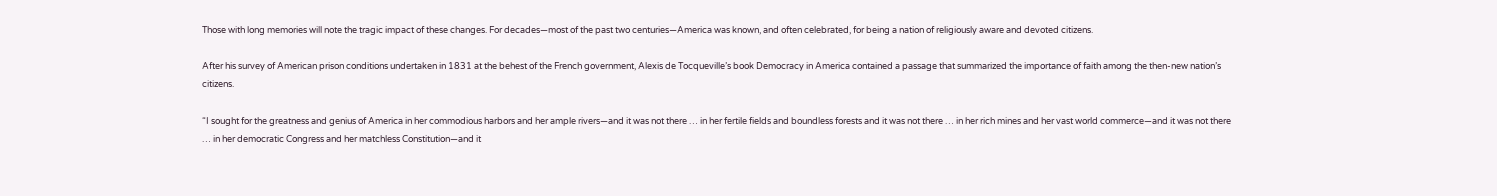Those with long memories will note the tragic impact of these changes. For decades—most of the past two centuries—America was known, and often celebrated, for being a nation of religiously aware and devoted citizens.

After his survey of American prison conditions undertaken in 1831 at the behest of the French government, Alexis de Tocqueville’s book Democracy in America contained a passage that summarized the importance of faith among the then-new nation’s citizens.

“I sought for the greatness and genius of America in her commodious harbors and her ample rivers—and it was not there … in her fertile fields and boundless forests and it was not there … in her rich mines and her vast world commerce—and it was not there … in her democratic Congress and her matchless Constitution—and it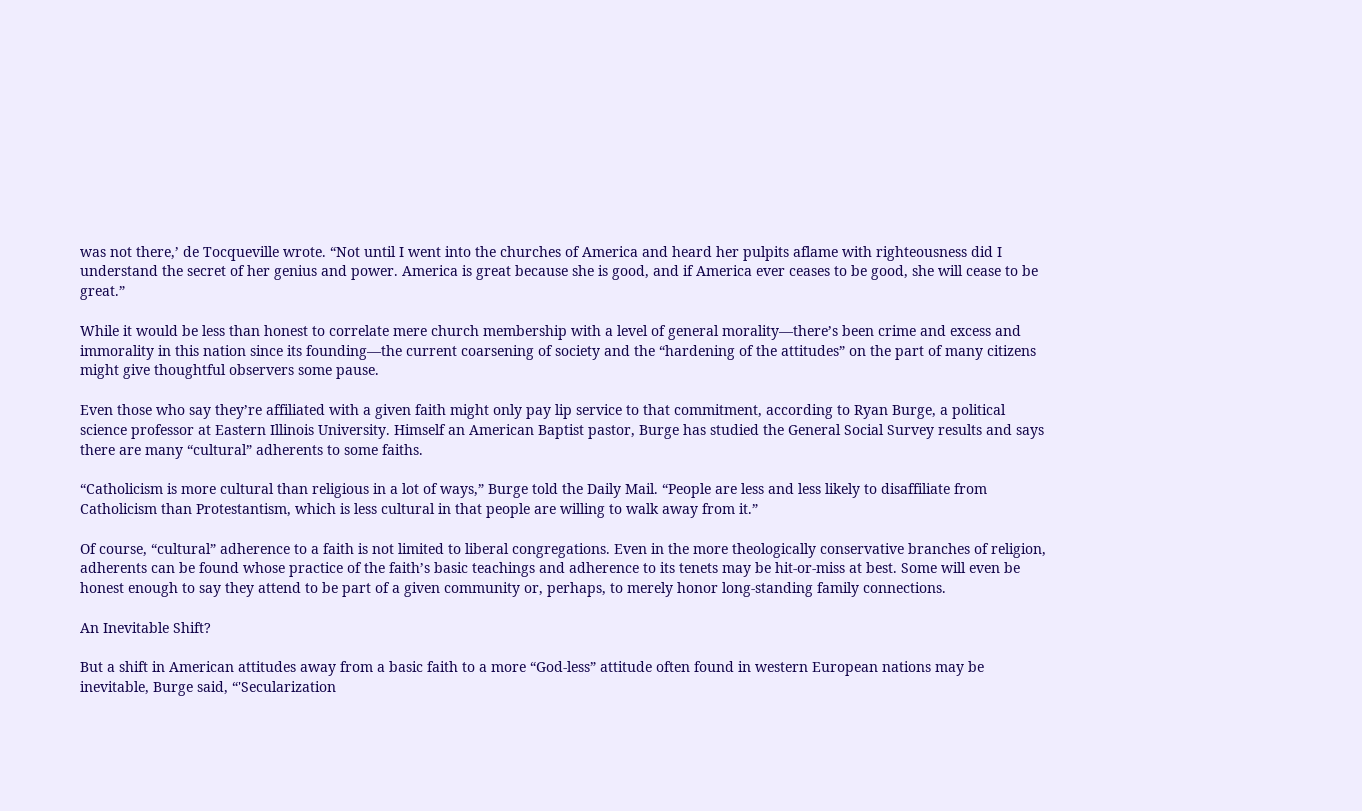was not there,’ de Tocqueville wrote. “Not until I went into the churches of America and heard her pulpits aflame with righteousness did I understand the secret of her genius and power. America is great because she is good, and if America ever ceases to be good, she will cease to be great.”

While it would be less than honest to correlate mere church membership with a level of general morality—there’s been crime and excess and immorality in this nation since its founding—the current coarsening of society and the “hardening of the attitudes” on the part of many citizens might give thoughtful observers some pause.

Even those who say they’re affiliated with a given faith might only pay lip service to that commitment, according to Ryan Burge, a political science professor at Eastern Illinois University. Himself an American Baptist pastor, Burge has studied the General Social Survey results and says there are many “cultural” adherents to some faiths.

“Catholicism is more cultural than religious in a lot of ways,” Burge told the Daily Mail. “People are less and less likely to disaffiliate from Catholicism than Protestantism, which is less cultural in that people are willing to walk away from it.”

Of course, “cultural” adherence to a faith is not limited to liberal congregations. Even in the more theologically conservative branches of religion, adherents can be found whose practice of the faith’s basic teachings and adherence to its tenets may be hit-or-miss at best. Some will even be honest enough to say they attend to be part of a given community or, perhaps, to merely honor long-standing family connections.

An Inevitable Shift?

But a shift in American attitudes away from a basic faith to a more “God-less” attitude often found in western European nations may be inevitable, Burge said, “'Secularization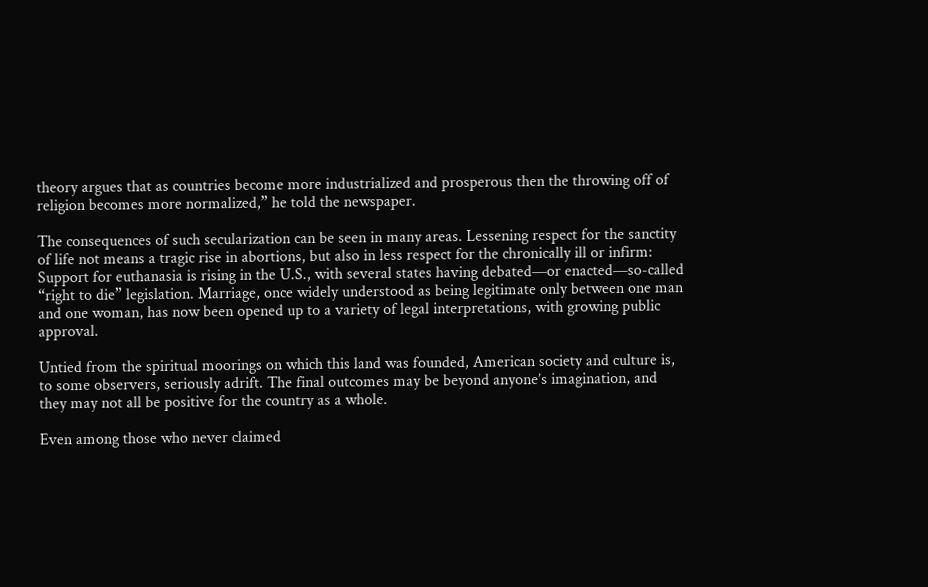theory argues that as countries become more industrialized and prosperous then the throwing off of religion becomes more normalized,” he told the newspaper.

The consequences of such secularization can be seen in many areas. Lessening respect for the sanctity of life not means a tragic rise in abortions, but also in less respect for the chronically ill or infirm: Support for euthanasia is rising in the U.S., with several states having debated—or enacted—so-called “right to die” legislation. Marriage, once widely understood as being legitimate only between one man and one woman, has now been opened up to a variety of legal interpretations, with growing public approval.

Untied from the spiritual moorings on which this land was founded, American society and culture is, to some observers, seriously adrift. The final outcomes may be beyond anyone’s imagination, and they may not all be positive for the country as a whole.

Even among those who never claimed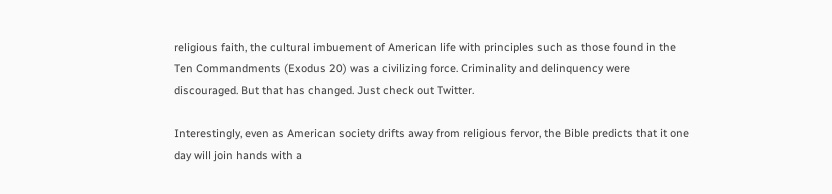religious faith, the cultural imbuement of American life with principles such as those found in the Ten Commandments (Exodus 20) was a civilizing force. Criminality and delinquency were discouraged. But that has changed. Just check out Twitter.

Interestingly, even as American society drifts away from religious fervor, the Bible predicts that it one day will join hands with a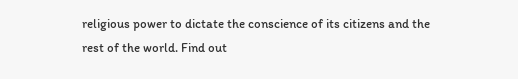religious power to dictate the conscience of its citizens and the rest of the world. Find out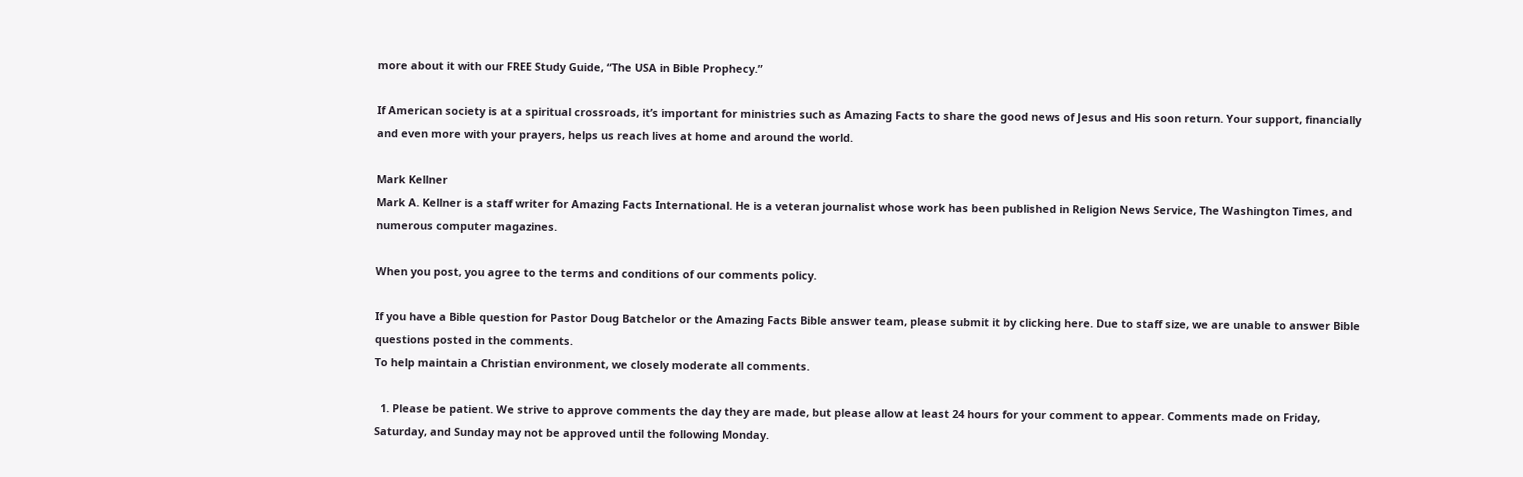more about it with our FREE Study Guide, “The USA in Bible Prophecy.”

If American society is at a spiritual crossroads, it’s important for ministries such as Amazing Facts to share the good news of Jesus and His soon return. Your support, financially and even more with your prayers, helps us reach lives at home and around the world.

Mark Kellner
Mark A. Kellner is a staff writer for Amazing Facts International. He is a veteran journalist whose work has been published in Religion News Service, The Washington Times, and numerous computer magazines.

When you post, you agree to the terms and conditions of our comments policy.

If you have a Bible question for Pastor Doug Batchelor or the Amazing Facts Bible answer team, please submit it by clicking here. Due to staff size, we are unable to answer Bible questions posted in the comments.
To help maintain a Christian environment, we closely moderate all comments.

  1. Please be patient. We strive to approve comments the day they are made, but please allow at least 24 hours for your comment to appear. Comments made on Friday, Saturday, and Sunday may not be approved until the following Monday.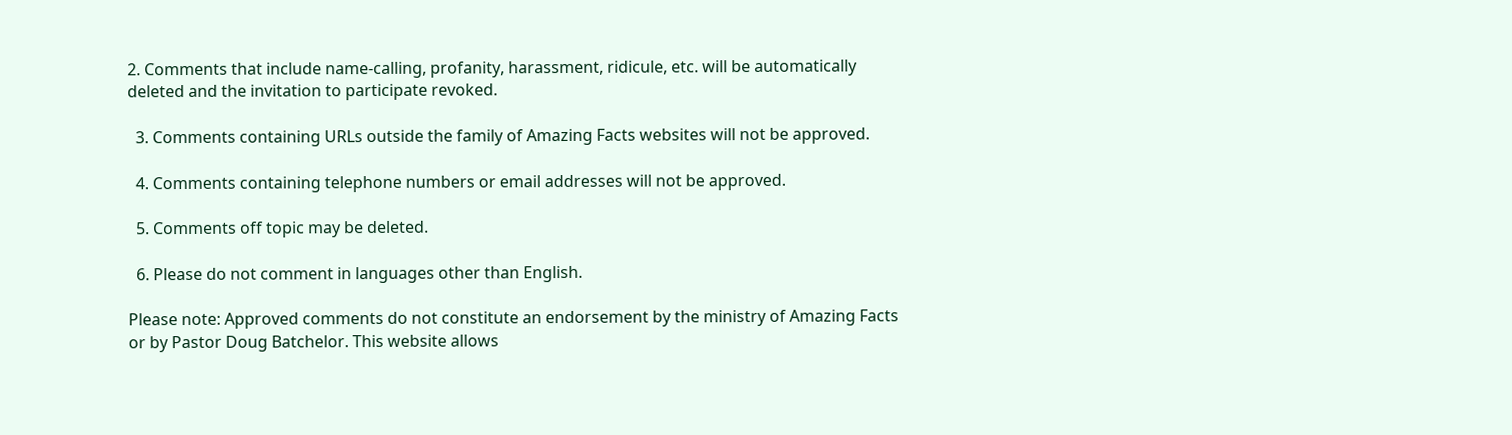2. Comments that include name-calling, profanity, harassment, ridicule, etc. will be automatically deleted and the invitation to participate revoked.

  3. Comments containing URLs outside the family of Amazing Facts websites will not be approved.

  4. Comments containing telephone numbers or email addresses will not be approved.

  5. Comments off topic may be deleted.

  6. Please do not comment in languages other than English.

Please note: Approved comments do not constitute an endorsement by the ministry of Amazing Facts or by Pastor Doug Batchelor. This website allows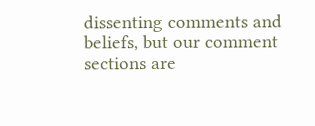dissenting comments and beliefs, but our comment sections are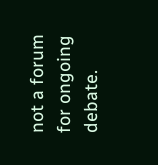not a forum for ongoing debate.